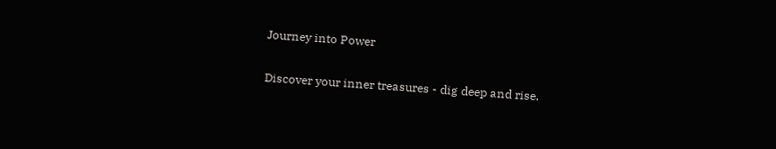Journey into Power

Discover your inner treasures - dig deep and rise.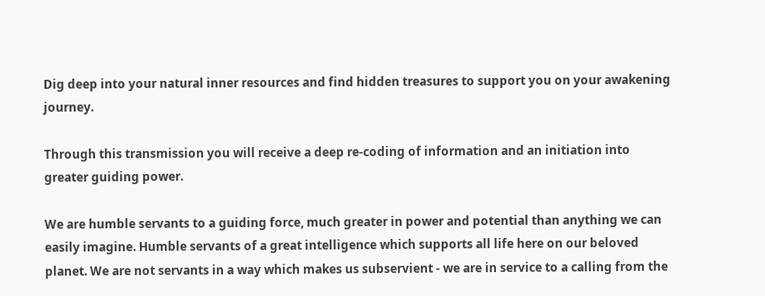Dig deep into your natural inner resources and find hidden treasures to support you on your awakening journey.

Through this transmission you will receive a deep re-coding of information and an initiation into greater guiding power.

We are humble servants to a guiding force, much greater in power and potential than anything we can easily imagine. Humble servants of a great intelligence which supports all life here on our beloved planet. We are not servants in a way which makes us subservient - we are in service to a calling from the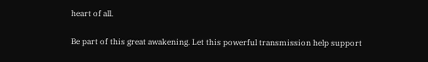heart of all.

Be part of this great awakening. Let this powerful transmission help support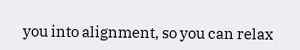you into alignment, so you can relax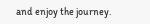and enjoy the journey.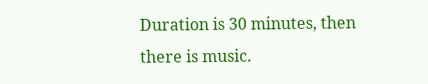Duration is 30 minutes, then there is music.